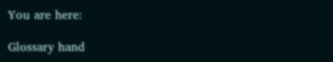You are here:

Glossary hand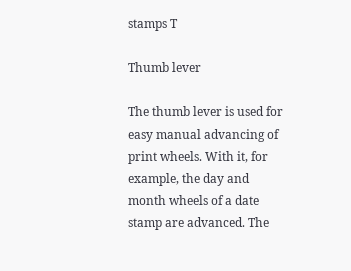stamps T

Thumb lever

The thumb lever is used for easy manual advancing of print wheels. With it, for example, the day and month wheels of a date stamp are advanced. The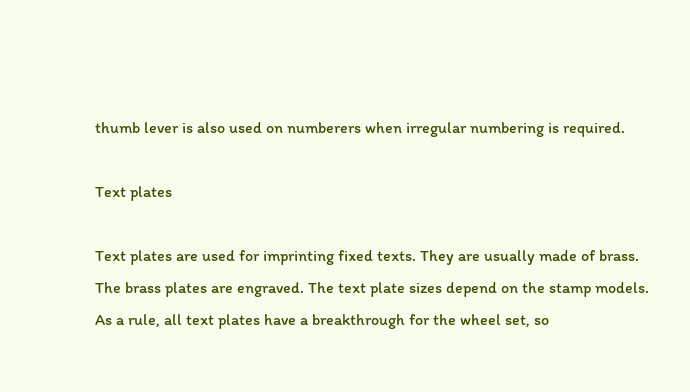thumb lever is also used on numberers when irregular numbering is required.

Text plates

Text plates are used for imprinting fixed texts. They are usually made of brass. The brass plates are engraved. The text plate sizes depend on the stamp models. As a rule, all text plates have a breakthrough for the wheel set, so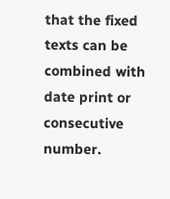that the fixed texts can be combined with date print or consecutive number.